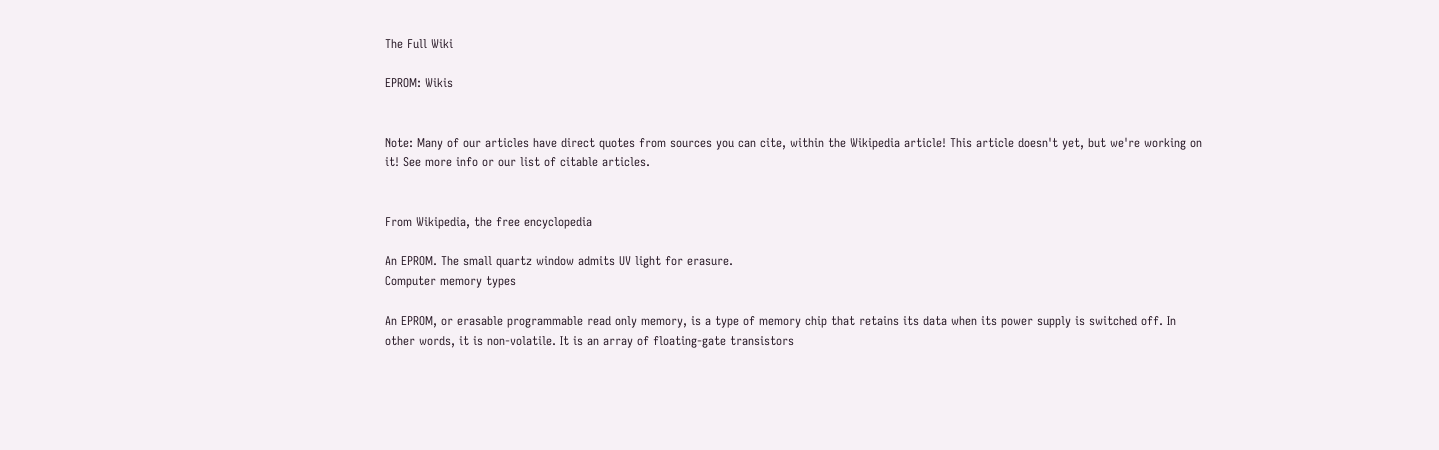The Full Wiki

EPROM: Wikis


Note: Many of our articles have direct quotes from sources you can cite, within the Wikipedia article! This article doesn't yet, but we're working on it! See more info or our list of citable articles.


From Wikipedia, the free encyclopedia

An EPROM. The small quartz window admits UV light for erasure.
Computer memory types

An EPROM, or erasable programmable read only memory, is a type of memory chip that retains its data when its power supply is switched off. In other words, it is non-volatile. It is an array of floating-gate transistors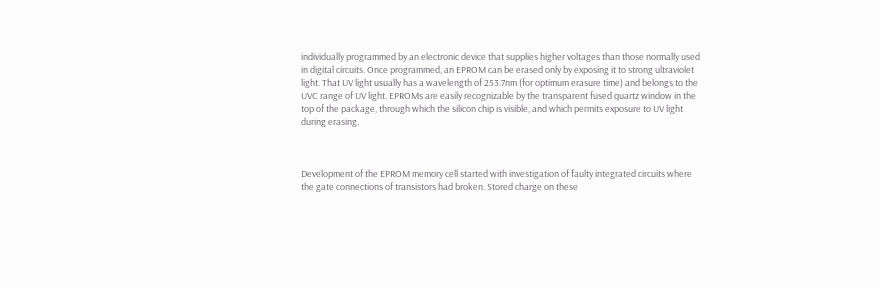individually programmed by an electronic device that supplies higher voltages than those normally used in digital circuits. Once programmed, an EPROM can be erased only by exposing it to strong ultraviolet light. That UV light usually has a wavelength of 253.7nm (for optimum erasure time) and belongs to the UVC range of UV light. EPROMs are easily recognizable by the transparent fused quartz window in the top of the package, through which the silicon chip is visible, and which permits exposure to UV light during erasing.



Development of the EPROM memory cell started with investigation of faulty integrated circuits where the gate connections of transistors had broken. Stored charge on these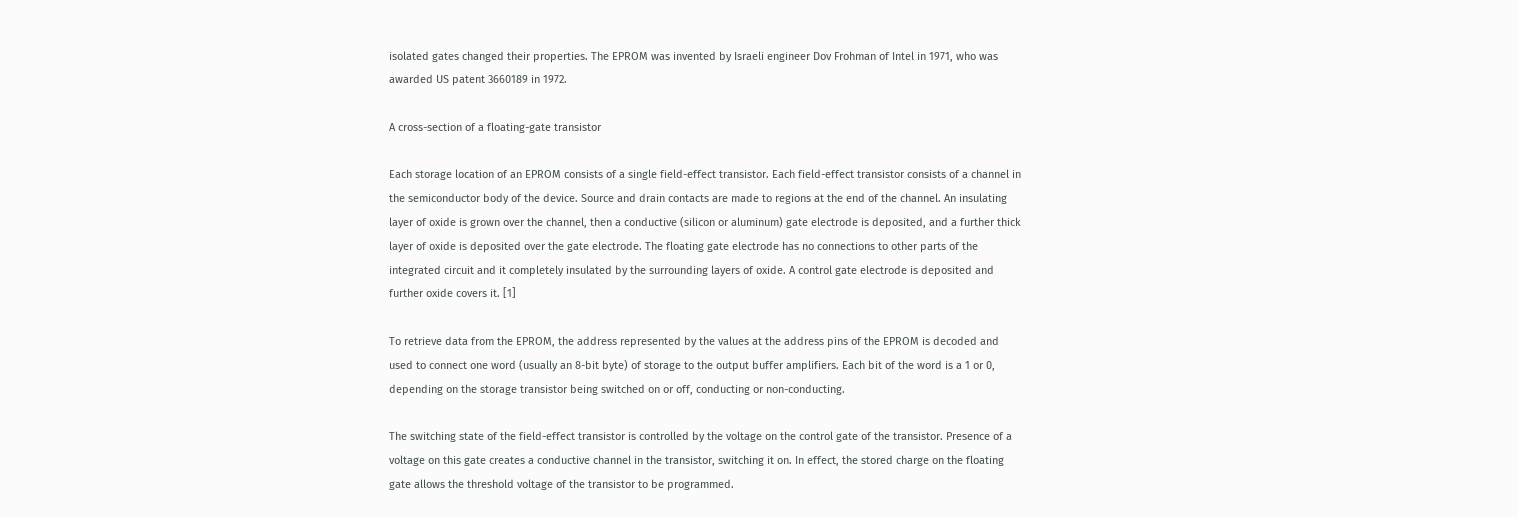isolated gates changed their properties. The EPROM was invented by Israeli engineer Dov Frohman of Intel in 1971, who was awarded US patent 3660189 in 1972.

A cross-section of a floating-gate transistor

Each storage location of an EPROM consists of a single field-effect transistor. Each field-effect transistor consists of a channel in the semiconductor body of the device. Source and drain contacts are made to regions at the end of the channel. An insulating layer of oxide is grown over the channel, then a conductive (silicon or aluminum) gate electrode is deposited, and a further thick layer of oxide is deposited over the gate electrode. The floating gate electrode has no connections to other parts of the integrated circuit and it completely insulated by the surrounding layers of oxide. A control gate electrode is deposited and further oxide covers it. [1]

To retrieve data from the EPROM, the address represented by the values at the address pins of the EPROM is decoded and used to connect one word (usually an 8-bit byte) of storage to the output buffer amplifiers. Each bit of the word is a 1 or 0, depending on the storage transistor being switched on or off, conducting or non-conducting.

The switching state of the field-effect transistor is controlled by the voltage on the control gate of the transistor. Presence of a voltage on this gate creates a conductive channel in the transistor, switching it on. In effect, the stored charge on the floating gate allows the threshold voltage of the transistor to be programmed.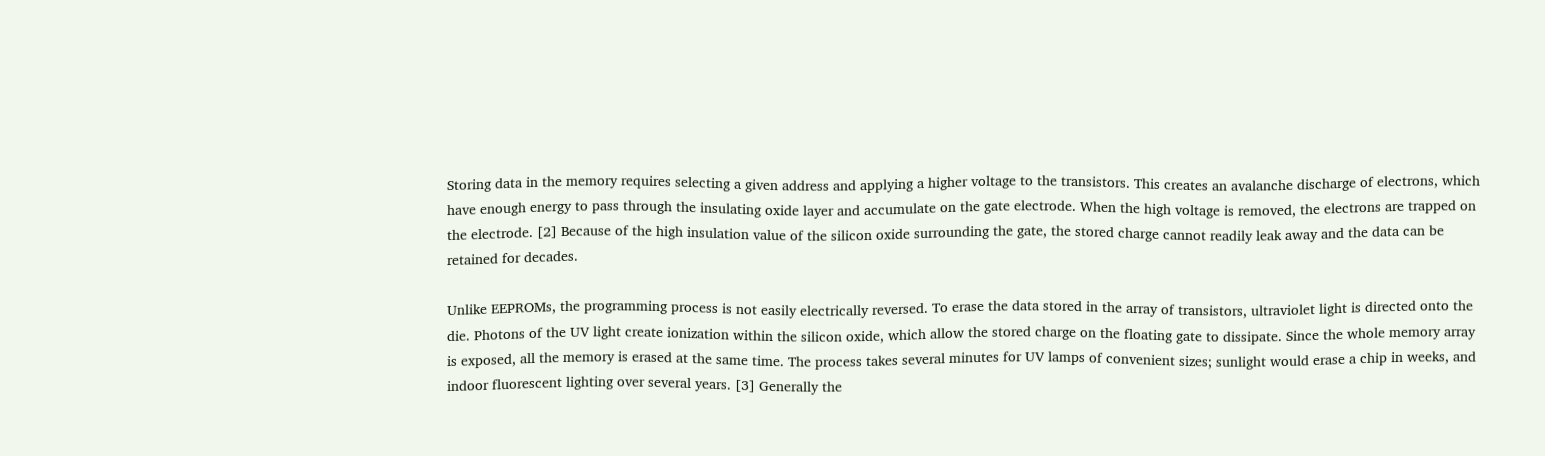Storing data in the memory requires selecting a given address and applying a higher voltage to the transistors. This creates an avalanche discharge of electrons, which have enough energy to pass through the insulating oxide layer and accumulate on the gate electrode. When the high voltage is removed, the electrons are trapped on the electrode. [2] Because of the high insulation value of the silicon oxide surrounding the gate, the stored charge cannot readily leak away and the data can be retained for decades.

Unlike EEPROMs, the programming process is not easily electrically reversed. To erase the data stored in the array of transistors, ultraviolet light is directed onto the die. Photons of the UV light create ionization within the silicon oxide, which allow the stored charge on the floating gate to dissipate. Since the whole memory array is exposed, all the memory is erased at the same time. The process takes several minutes for UV lamps of convenient sizes; sunlight would erase a chip in weeks, and indoor fluorescent lighting over several years. [3] Generally the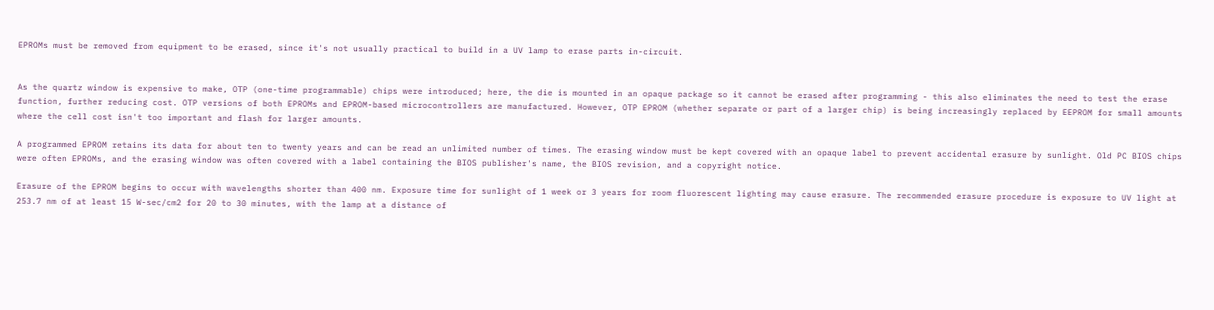EPROMs must be removed from equipment to be erased, since it's not usually practical to build in a UV lamp to erase parts in-circuit.


As the quartz window is expensive to make, OTP (one-time programmable) chips were introduced; here, the die is mounted in an opaque package so it cannot be erased after programming - this also eliminates the need to test the erase function, further reducing cost. OTP versions of both EPROMs and EPROM-based microcontrollers are manufactured. However, OTP EPROM (whether separate or part of a larger chip) is being increasingly replaced by EEPROM for small amounts where the cell cost isn't too important and flash for larger amounts.

A programmed EPROM retains its data for about ten to twenty years and can be read an unlimited number of times. The erasing window must be kept covered with an opaque label to prevent accidental erasure by sunlight. Old PC BIOS chips were often EPROMs, and the erasing window was often covered with a label containing the BIOS publisher's name, the BIOS revision, and a copyright notice.

Erasure of the EPROM begins to occur with wavelengths shorter than 400 nm. Exposure time for sunlight of 1 week or 3 years for room fluorescent lighting may cause erasure. The recommended erasure procedure is exposure to UV light at 253.7 nm of at least 15 W-sec/cm2 for 20 to 30 minutes, with the lamp at a distance of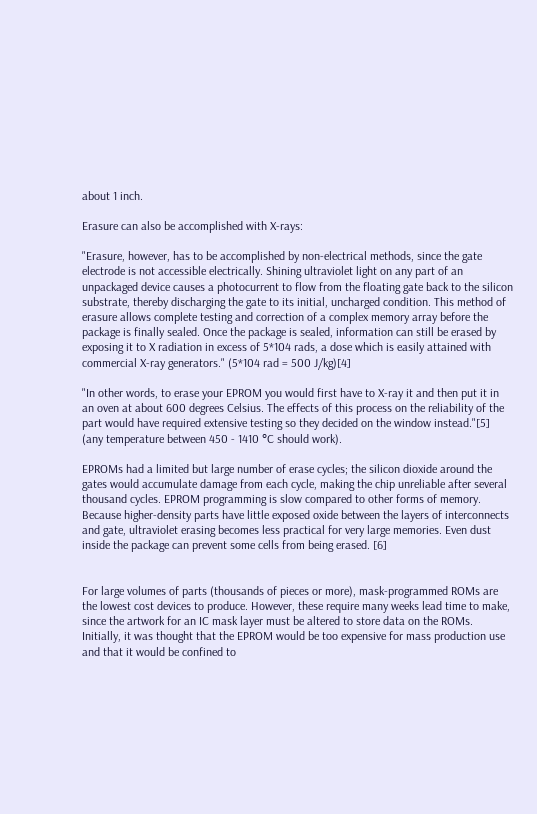about 1 inch.

Erasure can also be accomplished with X-rays:

"Erasure, however, has to be accomplished by non-electrical methods, since the gate electrode is not accessible electrically. Shining ultraviolet light on any part of an unpackaged device causes a photocurrent to flow from the floating gate back to the silicon substrate, thereby discharging the gate to its initial, uncharged condition. This method of erasure allows complete testing and correction of a complex memory array before the package is finally sealed. Once the package is sealed, information can still be erased by exposing it to X radiation in excess of 5*104 rads, a dose which is easily attained with commercial X-ray generators." (5*104 rad = 500 J/kg)[4]

"In other words, to erase your EPROM you would first have to X-ray it and then put it in an oven at about 600 degrees Celsius. The effects of this process on the reliability of the part would have required extensive testing so they decided on the window instead."[5] (any temperature between 450 - 1410 °C should work).

EPROMs had a limited but large number of erase cycles; the silicon dioxide around the gates would accumulate damage from each cycle, making the chip unreliable after several thousand cycles. EPROM programming is slow compared to other forms of memory. Because higher-density parts have little exposed oxide between the layers of interconnects and gate, ultraviolet erasing becomes less practical for very large memories. Even dust inside the package can prevent some cells from being erased. [6]


For large volumes of parts (thousands of pieces or more), mask-programmed ROMs are the lowest cost devices to produce. However, these require many weeks lead time to make, since the artwork for an IC mask layer must be altered to store data on the ROMs. Initially, it was thought that the EPROM would be too expensive for mass production use and that it would be confined to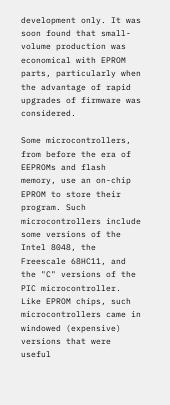development only. It was soon found that small-volume production was economical with EPROM parts, particularly when the advantage of rapid upgrades of firmware was considered.

Some microcontrollers, from before the era of EEPROMs and flash memory, use an on-chip EPROM to store their program. Such microcontrollers include some versions of the Intel 8048, the Freescale 68HC11, and the "C" versions of the PIC microcontroller. Like EPROM chips, such microcontrollers came in windowed (expensive) versions that were useful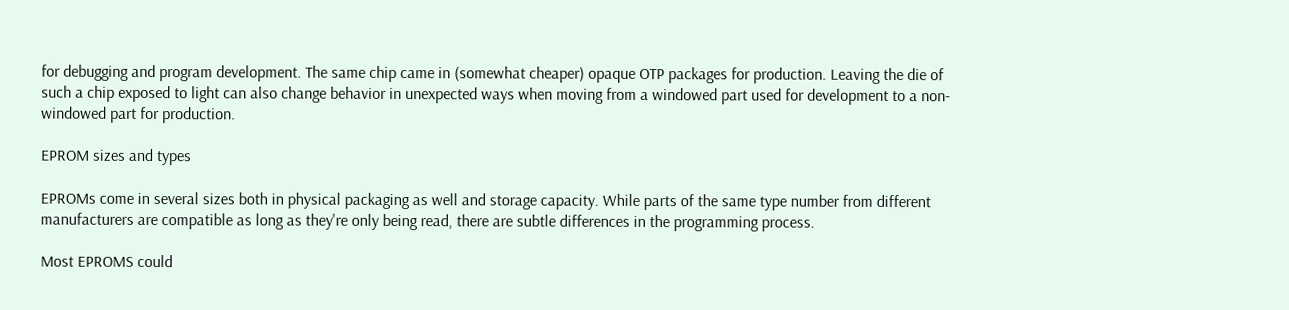for debugging and program development. The same chip came in (somewhat cheaper) opaque OTP packages for production. Leaving the die of such a chip exposed to light can also change behavior in unexpected ways when moving from a windowed part used for development to a non-windowed part for production.

EPROM sizes and types

EPROMs come in several sizes both in physical packaging as well and storage capacity. While parts of the same type number from different manufacturers are compatible as long as they're only being read, there are subtle differences in the programming process.

Most EPROMS could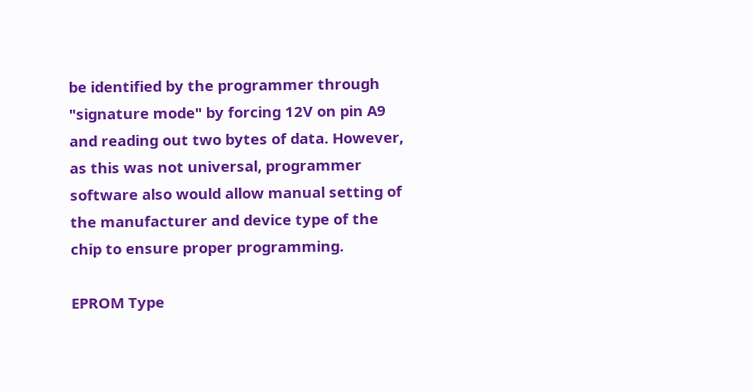be identified by the programmer through "signature mode" by forcing 12V on pin A9 and reading out two bytes of data. However, as this was not universal, programmer software also would allow manual setting of the manufacturer and device type of the chip to ensure proper programming.

EPROM Type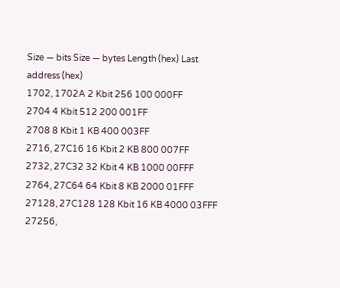Size — bits Size — bytes Length (hex) Last address (hex)
1702, 1702A 2 Kbit 256 100 000FF
2704 4 Kbit 512 200 001FF
2708 8 Kbit 1 KB 400 003FF
2716, 27C16 16 Kbit 2 KB 800 007FF
2732, 27C32 32 Kbit 4 KB 1000 00FFF
2764, 27C64 64 Kbit 8 KB 2000 01FFF
27128, 27C128 128 Kbit 16 KB 4000 03FFF
27256,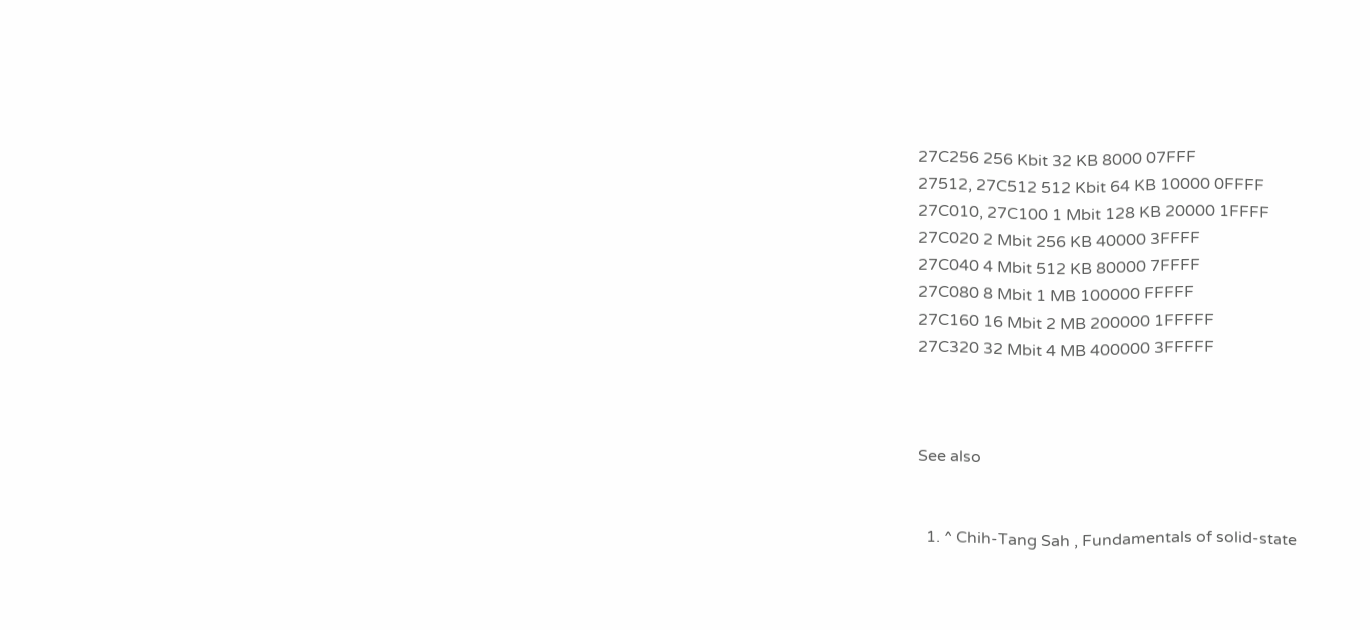27C256 256 Kbit 32 KB 8000 07FFF
27512, 27C512 512 Kbit 64 KB 10000 0FFFF
27C010, 27C100 1 Mbit 128 KB 20000 1FFFF
27C020 2 Mbit 256 KB 40000 3FFFF
27C040 4 Mbit 512 KB 80000 7FFFF
27C080 8 Mbit 1 MB 100000 FFFFF
27C160 16 Mbit 2 MB 200000 1FFFFF
27C320 32 Mbit 4 MB 400000 3FFFFF



See also


  1. ^ Chih-Tang Sah , Fundamentals of solid-state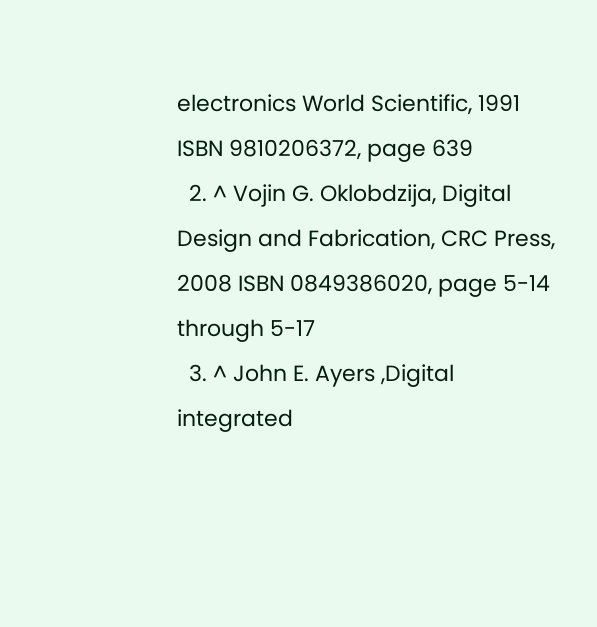electronics World Scientific, 1991 ISBN 9810206372, page 639
  2. ^ Vojin G. Oklobdzija, Digital Design and Fabrication, CRC Press, 2008 ISBN 0849386020, page 5-14 through 5-17
  3. ^ John E. Ayers ,Digital integrated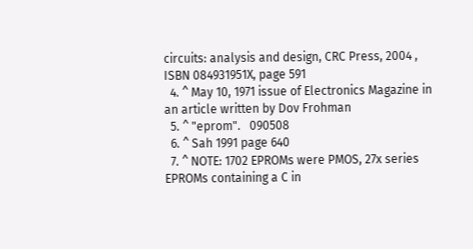circuits: analysis and design, CRC Press, 2004 , ISBN 084931951X, page 591
  4. ^ May 10, 1971 issue of Electronics Magazine in an article written by Dov Frohman
  5. ^ "eprom".   090508
  6. ^ Sah 1991 page 640
  7. ^ NOTE: 1702 EPROMs were PMOS, 27x series EPROMs containing a C in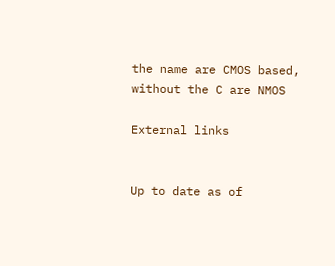the name are CMOS based, without the C are NMOS

External links


Up to date as of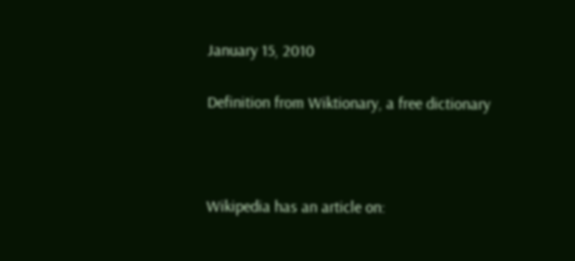January 15, 2010

Definition from Wiktionary, a free dictionary



Wikipedia has an article on: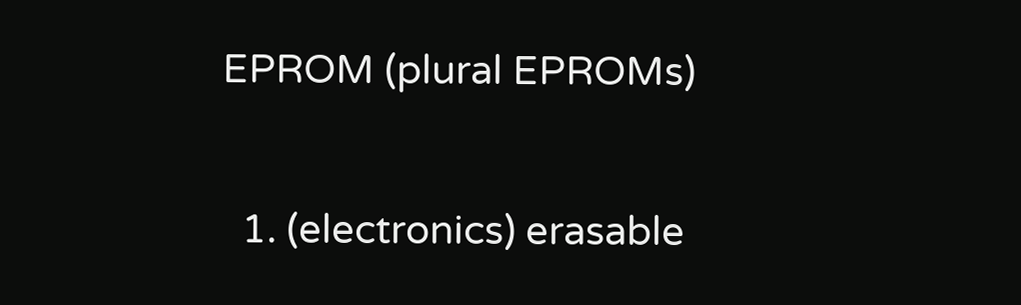EPROM (plural EPROMs)

  1. (electronics) erasable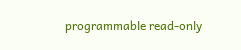programmable read-only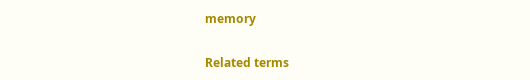memory

Related terms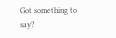Got something to say?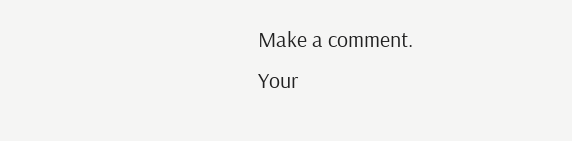Make a comment.
Your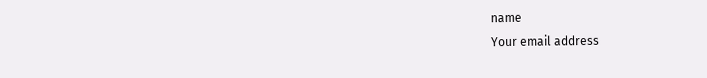name
Your email address